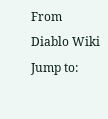From Diablo Wiki
Jump to: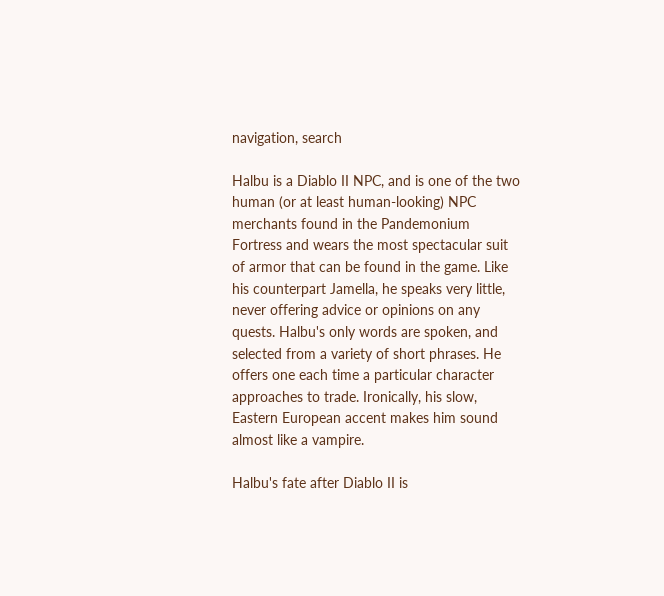navigation, search

Halbu is a Diablo II NPC, and is one of the two human (or at least human-looking) NPC merchants found in the Pandemonium Fortress and wears the most spectacular suit of armor that can be found in the game. Like his counterpart Jamella, he speaks very little, never offering advice or opinions on any quests. Halbu's only words are spoken, and selected from a variety of short phrases. He offers one each time a particular character approaches to trade. Ironically, his slow, Eastern European accent makes him sound almost like a vampire.

Halbu's fate after Diablo II is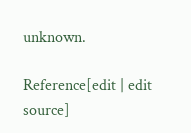unknown.

Reference[edit | edit source]